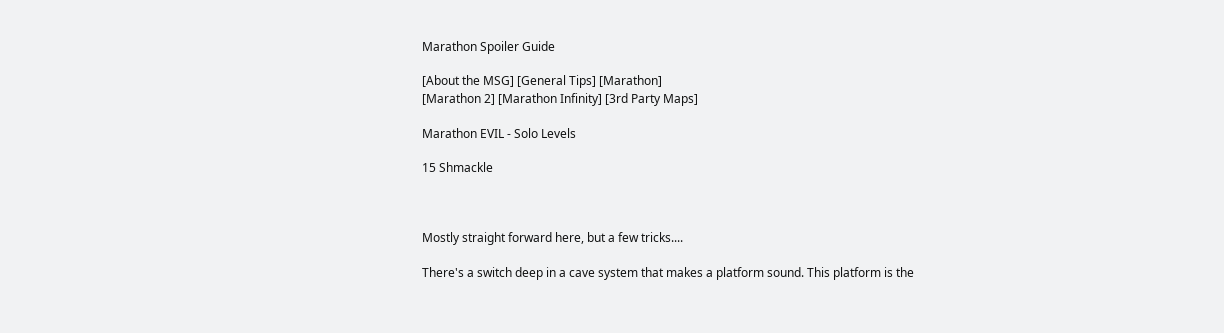Marathon Spoiler Guide

[About the MSG] [General Tips] [Marathon]
[Marathon 2] [Marathon Infinity] [3rd Party Maps]

Marathon EVIL - Solo Levels

15 Shmackle



Mostly straight forward here, but a few tricks....

There's a switch deep in a cave system that makes a platform sound. This platform is the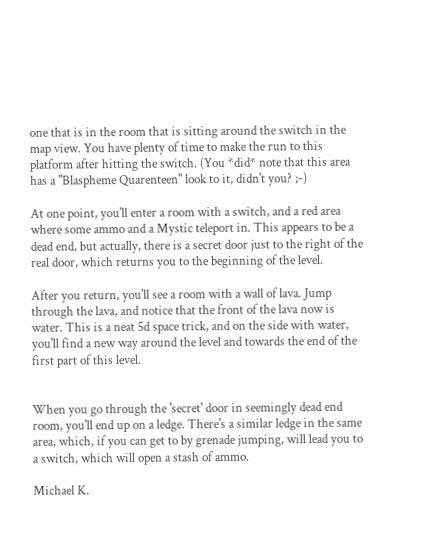one that is in the room that is sitting around the switch in the map view. You have plenty of time to make the run to this platform after hitting the switch. (You *did* note that this area has a "Blaspheme Quarenteen" look to it, didn't you? ;-)

At one point, you'll enter a room with a switch, and a red area where some ammo and a Mystic teleport in. This appears to be a dead end, but actually, there is a secret door just to the right of the real door, which returns you to the beginning of the level.

After you return, you'll see a room with a wall of lava. Jump through the lava, and notice that the front of the lava now is water. This is a neat 5d space trick, and on the side with water, you'll find a new way around the level and towards the end of the first part of this level.


When you go through the 'secret' door in seemingly dead end room, you'll end up on a ledge. There's a similar ledge in the same area, which, if you can get to by grenade jumping, will lead you to a switch, which will open a stash of ammo.

Michael K.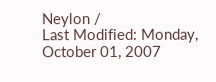Neylon /
Last Modified: Monday, October 01, 2007